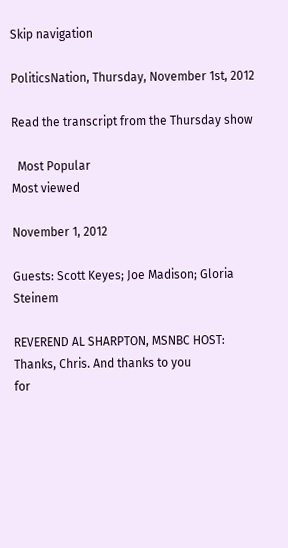Skip navigation

PoliticsNation, Thursday, November 1st, 2012

Read the transcript from the Thursday show

  Most Popular
Most viewed

November 1, 2012

Guests: Scott Keyes; Joe Madison; Gloria Steinem

REVEREND AL SHARPTON, MSNBC HOST: Thanks, Chris. And thanks to you
for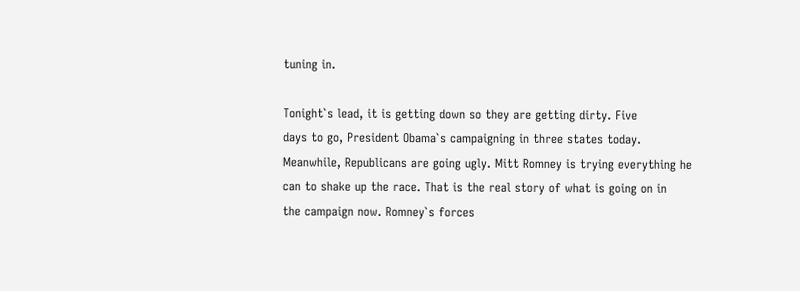tuning in.

Tonight`s lead, it is getting down so they are getting dirty. Five
days to go, President Obama`s campaigning in three states today.
Meanwhile, Republicans are going ugly. Mitt Romney is trying everything he
can to shake up the race. That is the real story of what is going on in
the campaign now. Romney`s forces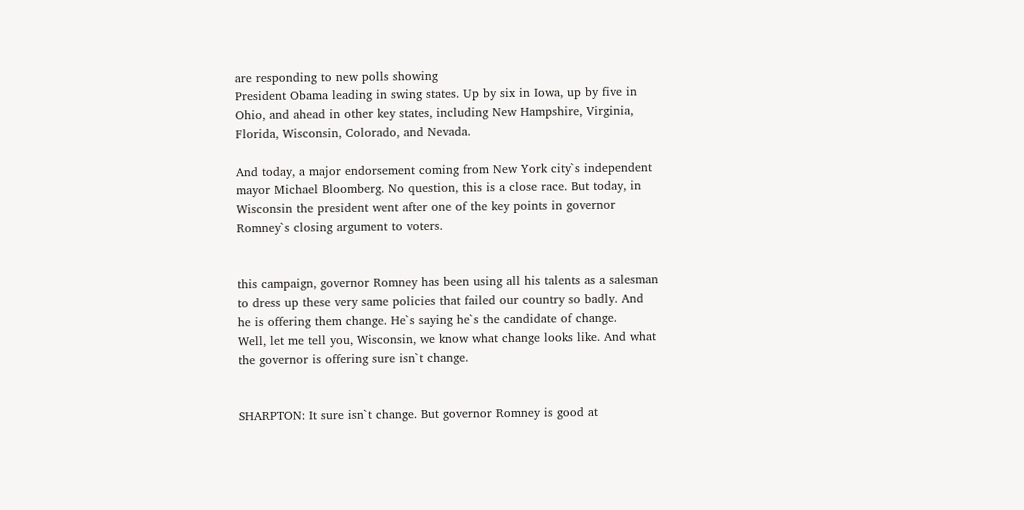are responding to new polls showing
President Obama leading in swing states. Up by six in Iowa, up by five in
Ohio, and ahead in other key states, including New Hampshire, Virginia,
Florida, Wisconsin, Colorado, and Nevada.

And today, a major endorsement coming from New York city`s independent
mayor Michael Bloomberg. No question, this is a close race. But today, in
Wisconsin the president went after one of the key points in governor
Romney`s closing argument to voters.


this campaign, governor Romney has been using all his talents as a salesman
to dress up these very same policies that failed our country so badly. And
he is offering them change. He`s saying he`s the candidate of change.
Well, let me tell you, Wisconsin, we know what change looks like. And what
the governor is offering sure isn`t change.


SHARPTON: It sure isn`t change. But governor Romney is good at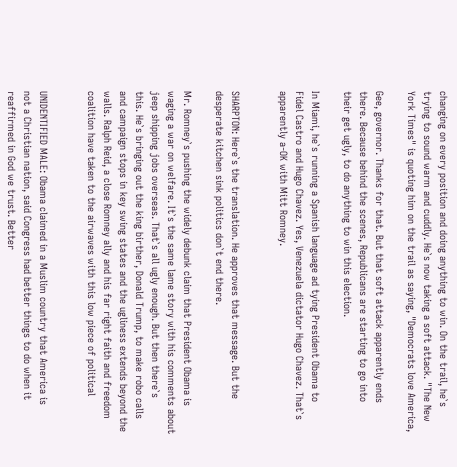changing on every position and doing anything to win. On the trail, he`s
trying to sound warm and cuddly. He`s now taking a soft attack. "The New
York Times" is quoting him on the trail as saying, "Democrats love America,

Gee, governor. Thanks for that. But that soft attack apparently ends
there. Because behind the scenes, Republicans are starting to go into
their get ugly, to do anything to win this election.

In Miami, he`s running a Spanish language ad tying President Obama to
Fidel Castro and Hugo Chavez. Yes, Venezuela dictator Hugo Chavez. That`s
apparently a-OK with Mitt Romney.


SHARPTON: Here`s the translation. He approves that message. But the
desperate kitchen sink politics don`t end there.

Mr. Romney`s pushing the widely debunk claim that President Obama is
waging a war on welfare. It`s the same lame story with his comments about
jeep shipping jobs overseas. That`s all ugly enough. But then there`s
this. He`s bringing out the king birther, Donald Trump, to make robo calls
and campaign stops in key swing states and the ugliness extends beyond the
walls. Ralph Reid, a close Romney ally and his far right faith and freedom
coalition have taken to the airwaves with this low piece of political


UNIDENTIFIED MALE: Obama claimed in a Muslim country that America is
not a Christian nation, said Congress had better things to do when it
reaffirmed in God we trust. Better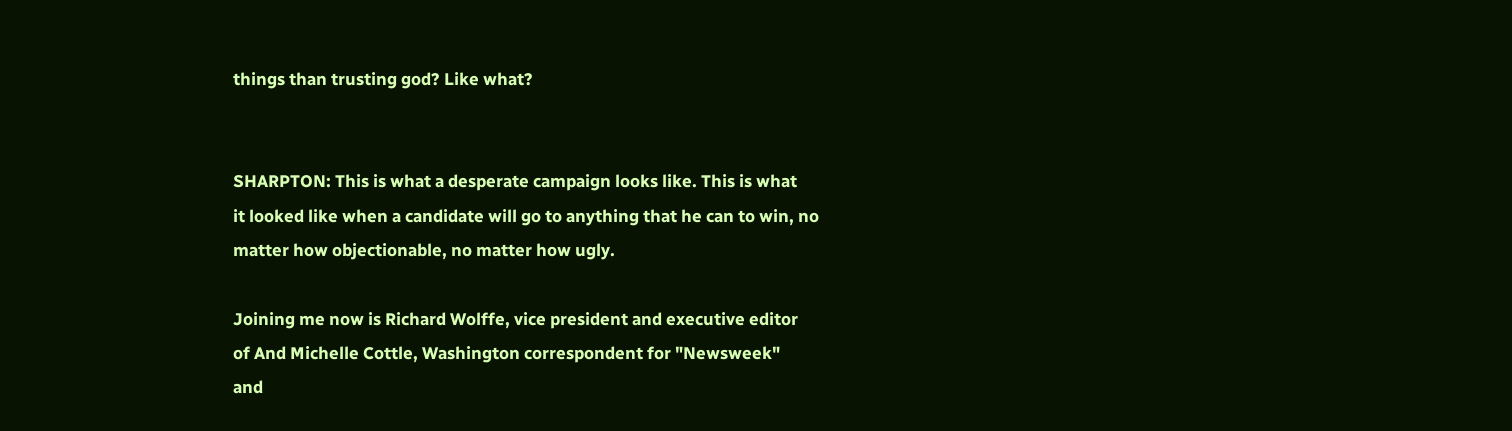things than trusting god? Like what?


SHARPTON: This is what a desperate campaign looks like. This is what
it looked like when a candidate will go to anything that he can to win, no
matter how objectionable, no matter how ugly.

Joining me now is Richard Wolffe, vice president and executive editor
of And Michelle Cottle, Washington correspondent for "Newsweek"
and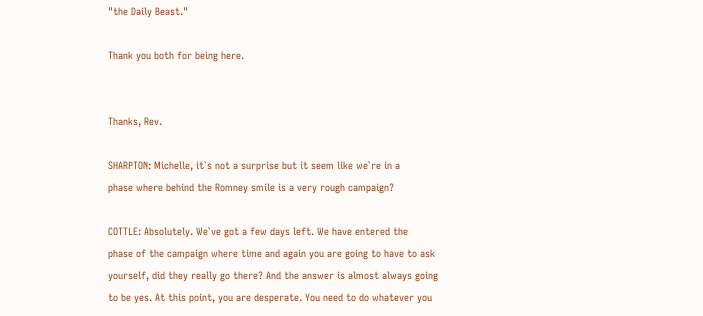"the Daily Beast."

Thank you both for being here.


Thanks, Rev.

SHARPTON: Michelle, it`s not a surprise but it seem like we`re in a
phase where behind the Romney smile is a very rough campaign?

COTTLE: Absolutely. We`ve got a few days left. We have entered the
phase of the campaign where time and again you are going to have to ask
yourself, did they really go there? And the answer is almost always going
to be yes. At this point, you are desperate. You need to do whatever you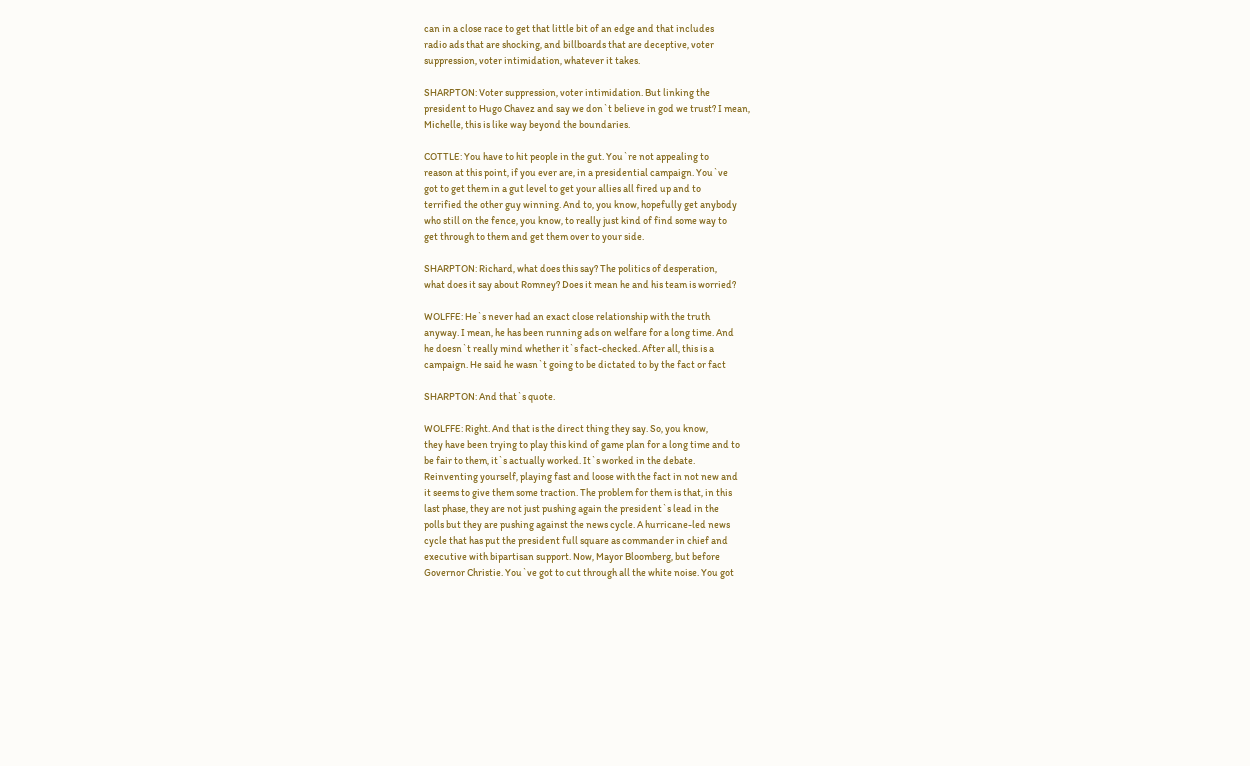can in a close race to get that little bit of an edge and that includes
radio ads that are shocking, and billboards that are deceptive, voter
suppression, voter intimidation, whatever it takes.

SHARPTON: Voter suppression, voter intimidation. But linking the
president to Hugo Chavez and say we don`t believe in god we trust? I mean,
Michelle, this is like way beyond the boundaries.

COTTLE: You have to hit people in the gut. You`re not appealing to
reason at this point, if you ever are, in a presidential campaign. You`ve
got to get them in a gut level to get your allies all fired up and to
terrified the other guy winning. And to, you know, hopefully get anybody
who still on the fence, you know, to really just kind of find some way to
get through to them and get them over to your side.

SHARPTON: Richard, what does this say? The politics of desperation,
what does it say about Romney? Does it mean he and his team is worried?

WOLFFE: He`s never had an exact close relationship with the truth
anyway. I mean, he has been running ads on welfare for a long time. And
he doesn`t really mind whether it`s fact-checked. After all, this is a
campaign. He said he wasn`t going to be dictated to by the fact or fact

SHARPTON: And that`s quote.

WOLFFE: Right. And that is the direct thing they say. So, you know,
they have been trying to play this kind of game plan for a long time and to
be fair to them, it`s actually worked. It`s worked in the debate.
Reinventing yourself, playing fast and loose with the fact in not new and
it seems to give them some traction. The problem for them is that, in this
last phase, they are not just pushing again the president`s lead in the
polls but they are pushing against the news cycle. A hurricane-led news
cycle that has put the president full square as commander in chief and
executive with bipartisan support. Now, Mayor Bloomberg, but before
Governor Christie. You`ve got to cut through all the white noise. You got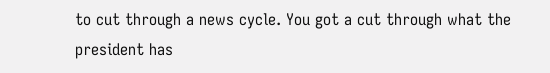to cut through a news cycle. You got a cut through what the president has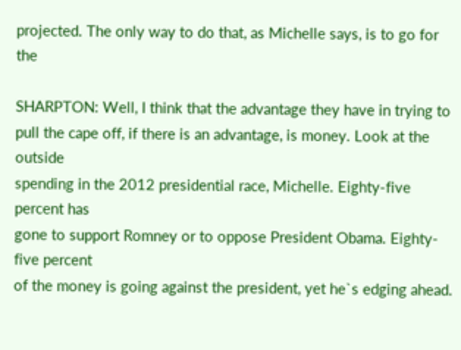projected. The only way to do that, as Michelle says, is to go for the

SHARPTON: Well, I think that the advantage they have in trying to
pull the cape off, if there is an advantage, is money. Look at the outside
spending in the 2012 presidential race, Michelle. Eighty-five percent has
gone to support Romney or to oppose President Obama. Eighty-five percent
of the money is going against the president, yet he`s edging ahead.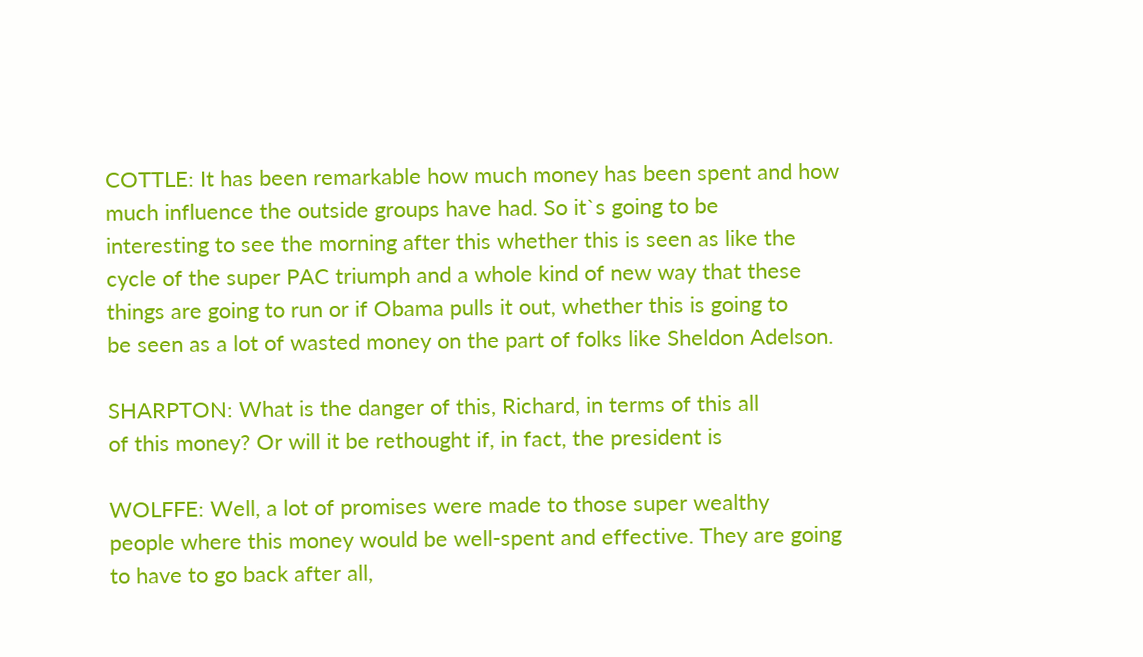COTTLE: It has been remarkable how much money has been spent and how
much influence the outside groups have had. So it`s going to be
interesting to see the morning after this whether this is seen as like the
cycle of the super PAC triumph and a whole kind of new way that these
things are going to run or if Obama pulls it out, whether this is going to
be seen as a lot of wasted money on the part of folks like Sheldon Adelson.

SHARPTON: What is the danger of this, Richard, in terms of this all
of this money? Or will it be rethought if, in fact, the president is

WOLFFE: Well, a lot of promises were made to those super wealthy
people where this money would be well-spent and effective. They are going
to have to go back after all,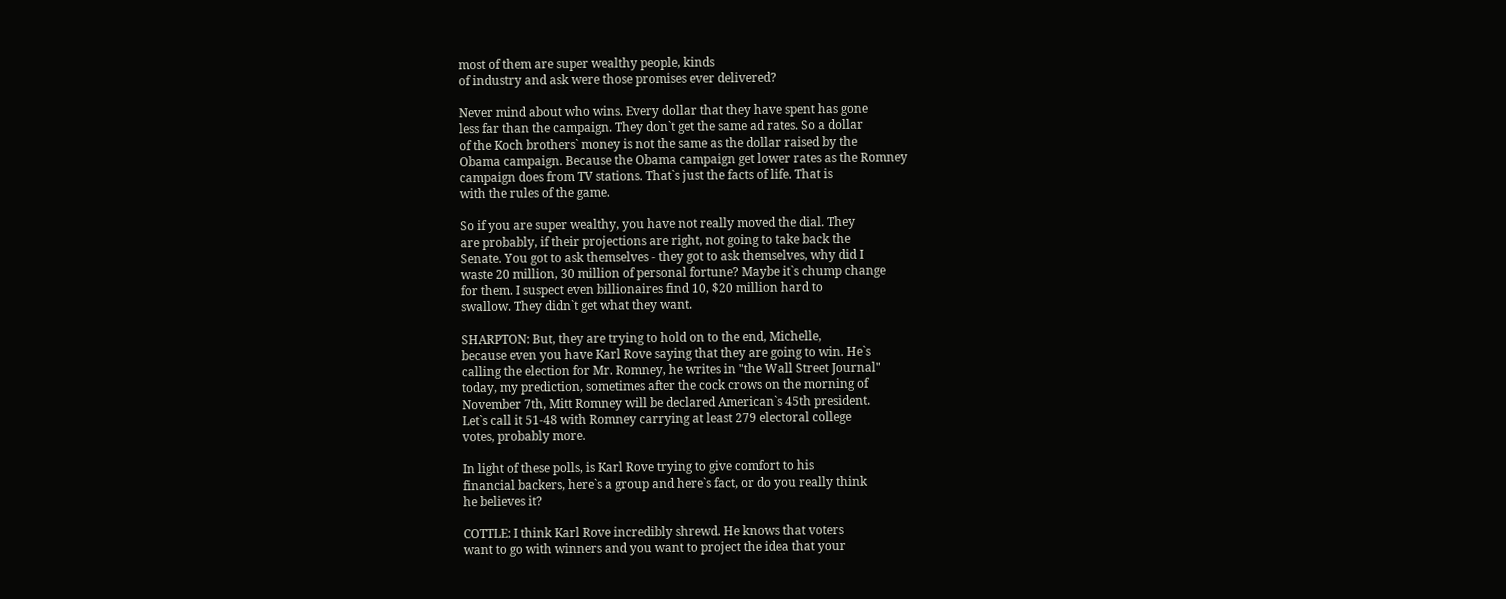most of them are super wealthy people, kinds
of industry and ask were those promises ever delivered?

Never mind about who wins. Every dollar that they have spent has gone
less far than the campaign. They don`t get the same ad rates. So a dollar
of the Koch brothers` money is not the same as the dollar raised by the
Obama campaign. Because the Obama campaign get lower rates as the Romney
campaign does from TV stations. That`s just the facts of life. That is
with the rules of the game.

So if you are super wealthy, you have not really moved the dial. They
are probably, if their projections are right, not going to take back the
Senate. You got to ask themselves - they got to ask themselves, why did I
waste 20 million, 30 million of personal fortune? Maybe it`s chump change
for them. I suspect even billionaires find 10, $20 million hard to
swallow. They didn`t get what they want.

SHARPTON: But, they are trying to hold on to the end, Michelle,
because even you have Karl Rove saying that they are going to win. He`s
calling the election for Mr. Romney, he writes in "the Wall Street Journal"
today, my prediction, sometimes after the cock crows on the morning of
November 7th, Mitt Romney will be declared American`s 45th president.
Let`s call it 51-48 with Romney carrying at least 279 electoral college
votes, probably more.

In light of these polls, is Karl Rove trying to give comfort to his
financial backers, here`s a group and here`s fact, or do you really think
he believes it?

COTTLE: I think Karl Rove incredibly shrewd. He knows that voters
want to go with winners and you want to project the idea that your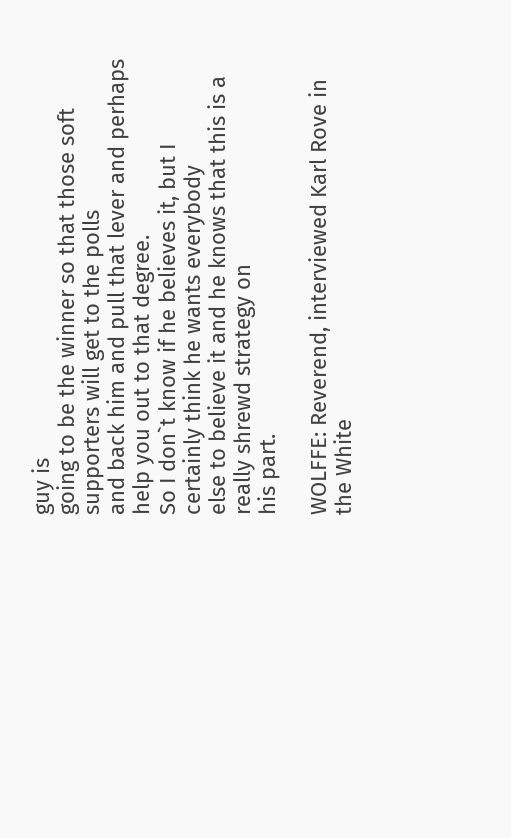guy is
going to be the winner so that those soft supporters will get to the polls
and back him and pull that lever and perhaps help you out to that degree.
So I don`t know if he believes it, but I certainly think he wants everybody
else to believe it and he knows that this is a really shrewd strategy on
his part.

WOLFFE: Reverend, interviewed Karl Rove in the White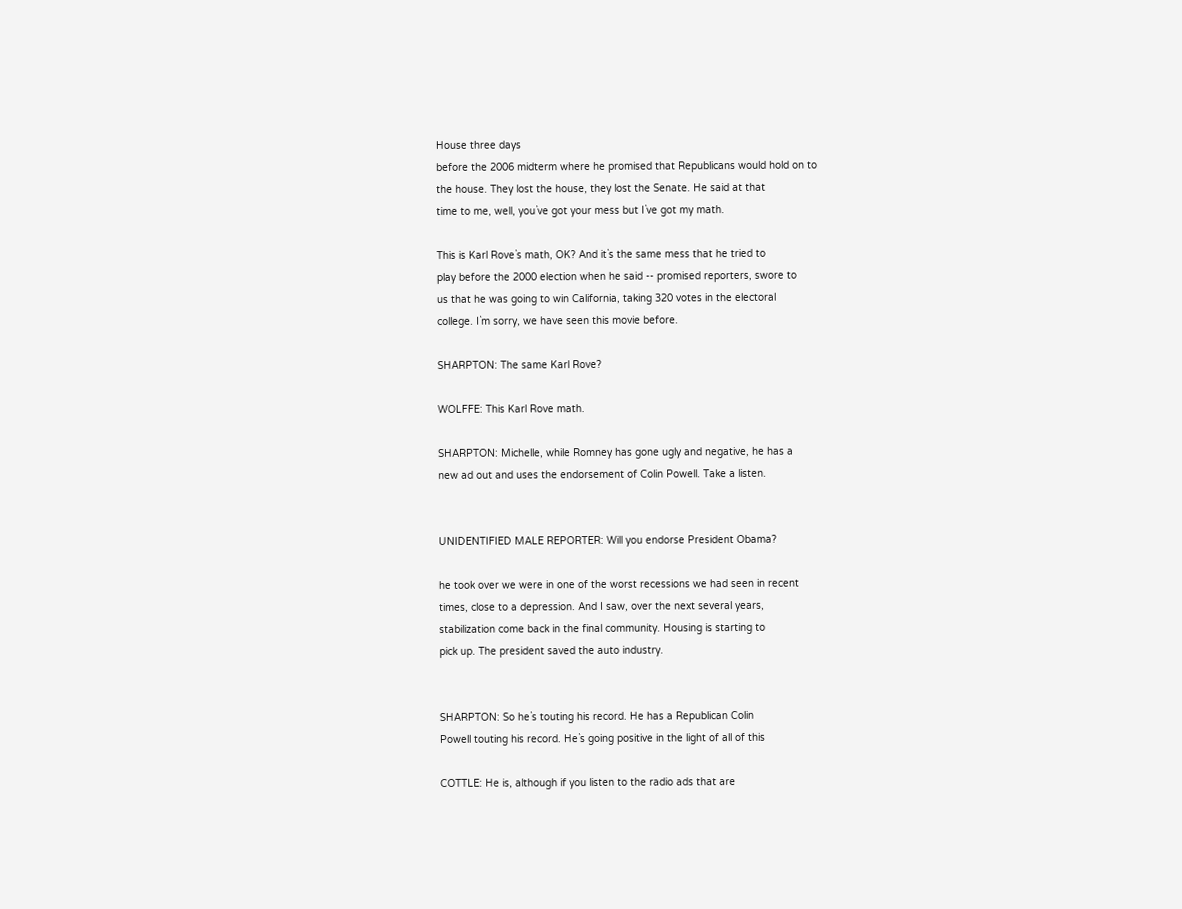House three days
before the 2006 midterm where he promised that Republicans would hold on to
the house. They lost the house, they lost the Senate. He said at that
time to me, well, you`ve got your mess but I`ve got my math.

This is Karl Rove`s math, OK? And it`s the same mess that he tried to
play before the 2000 election when he said -- promised reporters, swore to
us that he was going to win California, taking 320 votes in the electoral
college. I`m sorry, we have seen this movie before.

SHARPTON: The same Karl Rove?

WOLFFE: This Karl Rove math.

SHARPTON: Michelle, while Romney has gone ugly and negative, he has a
new ad out and uses the endorsement of Colin Powell. Take a listen.


UNIDENTIFIED MALE REPORTER: Will you endorse President Obama?

he took over we were in one of the worst recessions we had seen in recent
times, close to a depression. And I saw, over the next several years,
stabilization come back in the final community. Housing is starting to
pick up. The president saved the auto industry.


SHARPTON: So he`s touting his record. He has a Republican Colin
Powell touting his record. He`s going positive in the light of all of this

COTTLE: He is, although if you listen to the radio ads that are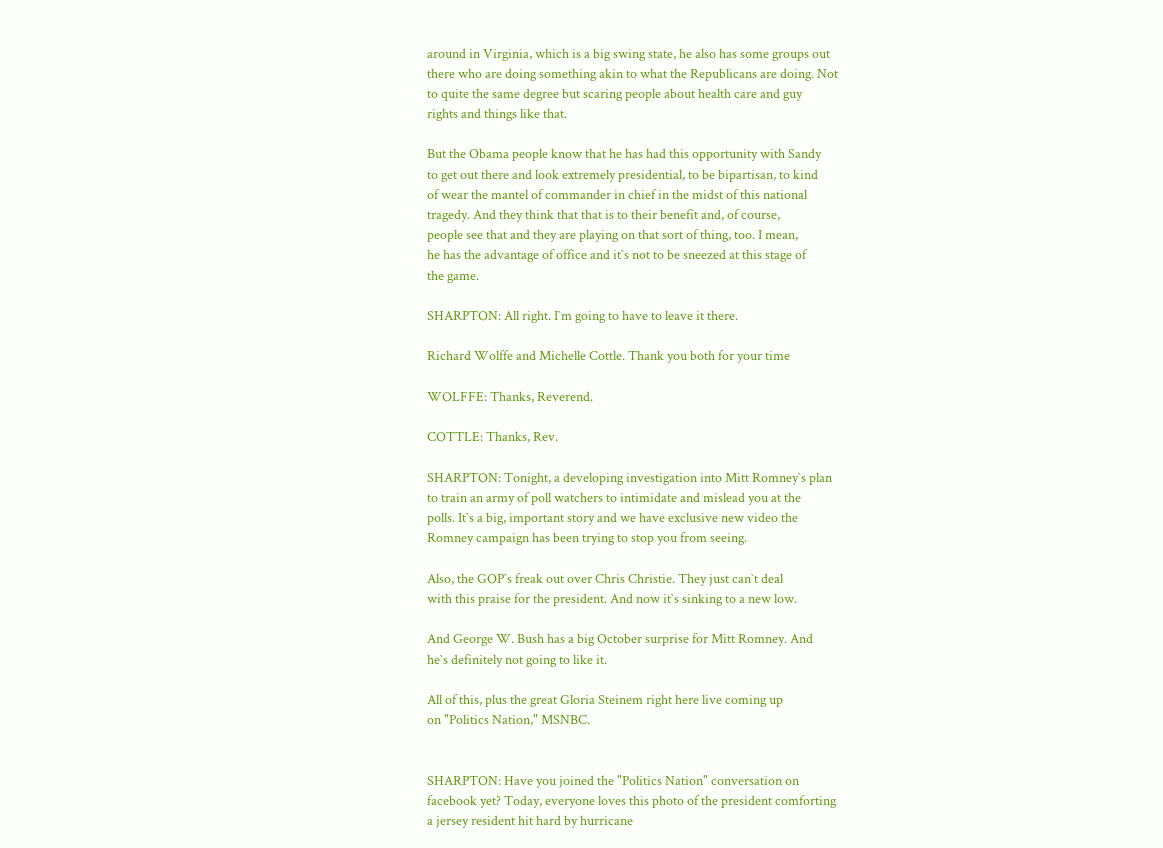around in Virginia, which is a big swing state, he also has some groups out
there who are doing something akin to what the Republicans are doing. Not
to quite the same degree but scaring people about health care and guy
rights and things like that.

But the Obama people know that he has had this opportunity with Sandy
to get out there and look extremely presidential, to be bipartisan, to kind
of wear the mantel of commander in chief in the midst of this national
tragedy. And they think that that is to their benefit and, of course,
people see that and they are playing on that sort of thing, too. I mean,
he has the advantage of office and it`s not to be sneezed at this stage of
the game.

SHARPTON: All right. I`m going to have to leave it there.

Richard Wolffe and Michelle Cottle. Thank you both for your time

WOLFFE: Thanks, Reverend.

COTTLE: Thanks, Rev.

SHARPTON: Tonight, a developing investigation into Mitt Romney`s plan
to train an army of poll watchers to intimidate and mislead you at the
polls. It`s a big, important story and we have exclusive new video the
Romney campaign has been trying to stop you from seeing.

Also, the GOP`s freak out over Chris Christie. They just can`t deal
with this praise for the president. And now it`s sinking to a new low.

And George W. Bush has a big October surprise for Mitt Romney. And
he`s definitely not going to like it.

All of this, plus the great Gloria Steinem right here live coming up
on "Politics Nation," MSNBC.


SHARPTON: Have you joined the "Politics Nation" conversation on
facebook yet? Today, everyone loves this photo of the president comforting
a jersey resident hit hard by hurricane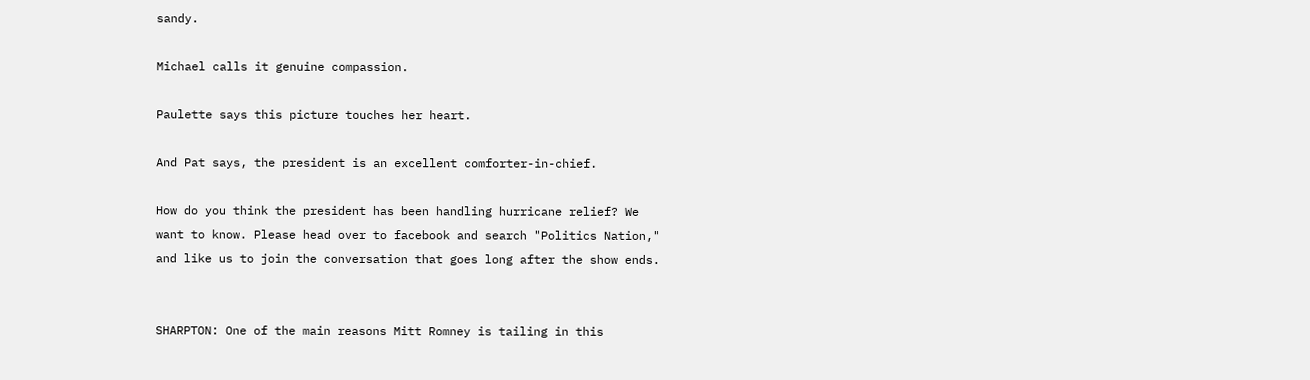sandy.

Michael calls it genuine compassion.

Paulette says this picture touches her heart.

And Pat says, the president is an excellent comforter-in-chief.

How do you think the president has been handling hurricane relief? We
want to know. Please head over to facebook and search "Politics Nation,"
and like us to join the conversation that goes long after the show ends.


SHARPTON: One of the main reasons Mitt Romney is tailing in this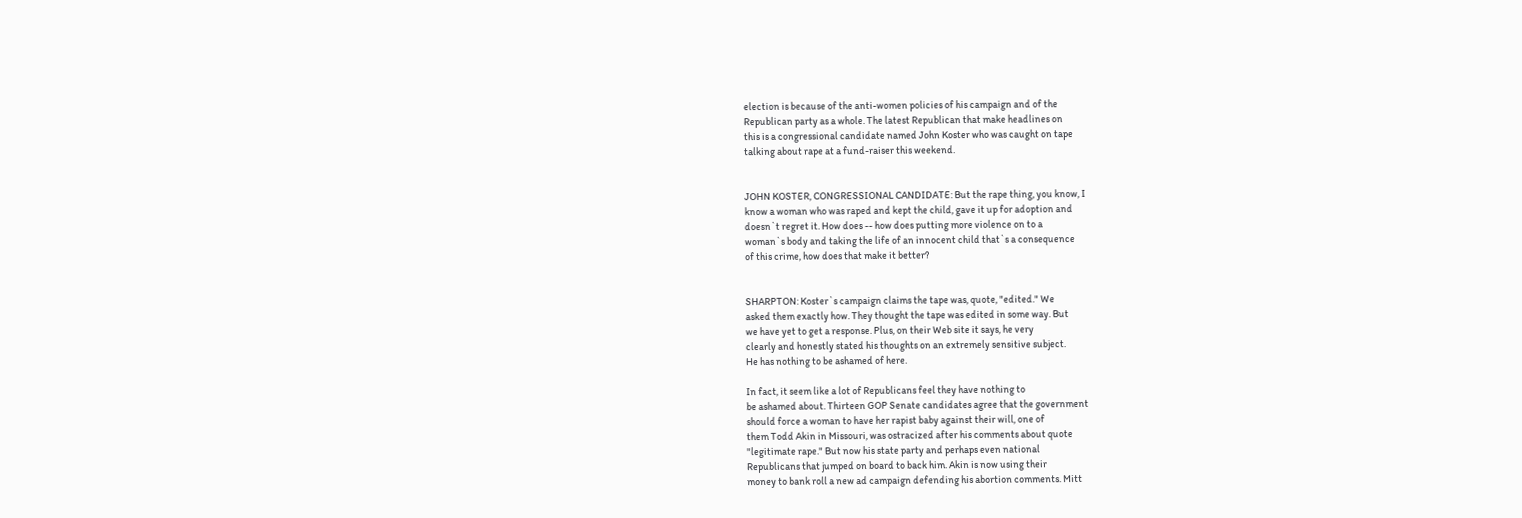election is because of the anti-women policies of his campaign and of the
Republican party as a whole. The latest Republican that make headlines on
this is a congressional candidate named John Koster who was caught on tape
talking about rape at a fund-raiser this weekend.


JOHN KOSTER, CONGRESSIONAL CANDIDATE: But the rape thing, you know, I
know a woman who was raped and kept the child, gave it up for adoption and
doesn`t regret it. How does -- how does putting more violence on to a
woman`s body and taking the life of an innocent child that`s a consequence
of this crime, how does that make it better?


SHARPTON: Koster`s campaign claims the tape was, quote, "edited." We
asked them exactly how. They thought the tape was edited in some way. But
we have yet to get a response. Plus, on their Web site it says, he very
clearly and honestly stated his thoughts on an extremely sensitive subject.
He has nothing to be ashamed of here.

In fact, it seem like a lot of Republicans feel they have nothing to
be ashamed about. Thirteen GOP Senate candidates agree that the government
should force a woman to have her rapist baby against their will, one of
them Todd Akin in Missouri, was ostracized after his comments about quote
"legitimate rape." But now his state party and perhaps even national
Republicans that jumped on board to back him. Akin is now using their
money to bank roll a new ad campaign defending his abortion comments. Mitt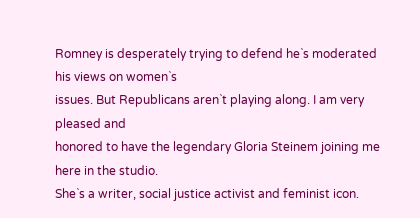Romney is desperately trying to defend he`s moderated his views on women`s
issues. But Republicans aren`t playing along. I am very pleased and
honored to have the legendary Gloria Steinem joining me here in the studio.
She`s a writer, social justice activist and feminist icon.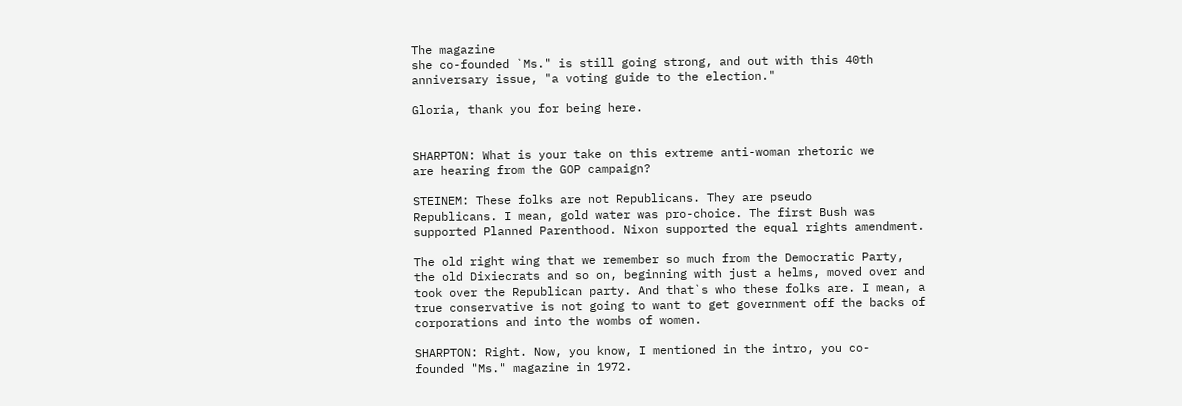The magazine
she co-founded `Ms." is still going strong, and out with this 40th
anniversary issue, "a voting guide to the election."

Gloria, thank you for being here.


SHARPTON: What is your take on this extreme anti-woman rhetoric we
are hearing from the GOP campaign?

STEINEM: These folks are not Republicans. They are pseudo
Republicans. I mean, gold water was pro-choice. The first Bush was
supported Planned Parenthood. Nixon supported the equal rights amendment.

The old right wing that we remember so much from the Democratic Party,
the old Dixiecrats and so on, beginning with just a helms, moved over and
took over the Republican party. And that`s who these folks are. I mean, a
true conservative is not going to want to get government off the backs of
corporations and into the wombs of women.

SHARPTON: Right. Now, you know, I mentioned in the intro, you co-
founded "Ms." magazine in 1972.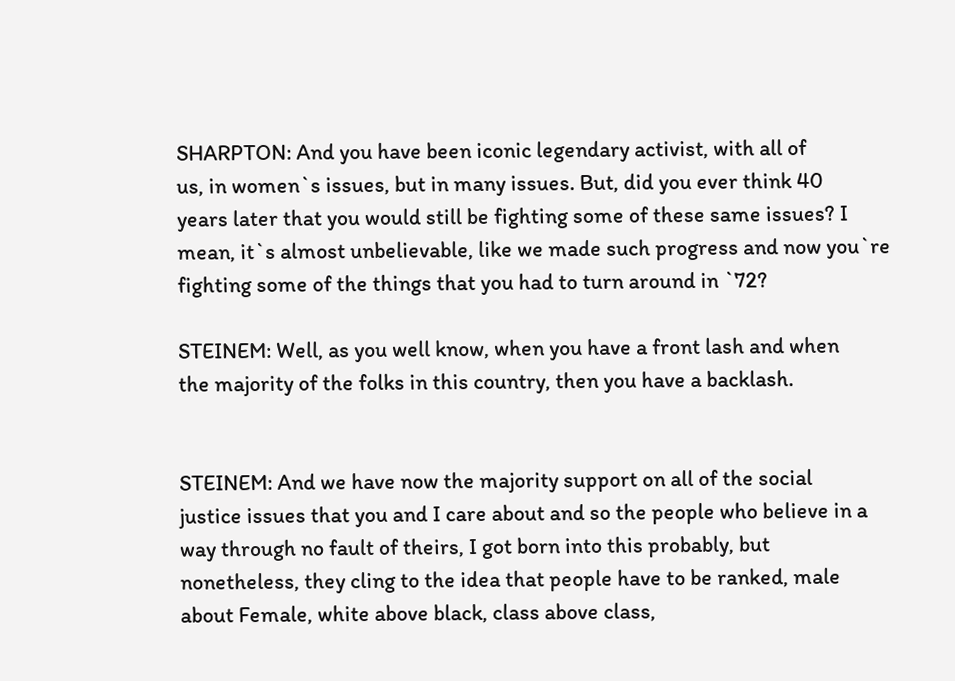SHARPTON: And you have been iconic legendary activist, with all of
us, in women`s issues, but in many issues. But, did you ever think 40
years later that you would still be fighting some of these same issues? I
mean, it`s almost unbelievable, like we made such progress and now you`re
fighting some of the things that you had to turn around in `72?

STEINEM: Well, as you well know, when you have a front lash and when
the majority of the folks in this country, then you have a backlash.


STEINEM: And we have now the majority support on all of the social
justice issues that you and I care about and so the people who believe in a
way through no fault of theirs, I got born into this probably, but
nonetheless, they cling to the idea that people have to be ranked, male
about Female, white above black, class above class,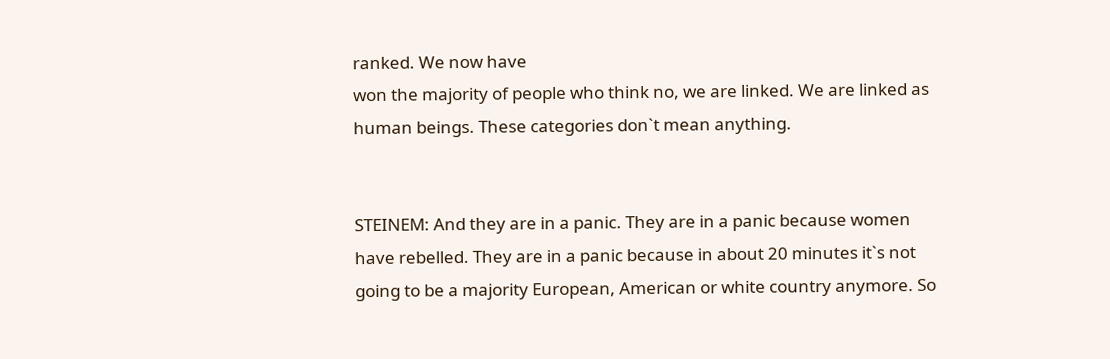ranked. We now have
won the majority of people who think no, we are linked. We are linked as
human beings. These categories don`t mean anything.


STEINEM: And they are in a panic. They are in a panic because women
have rebelled. They are in a panic because in about 20 minutes it`s not
going to be a majority European, American or white country anymore. So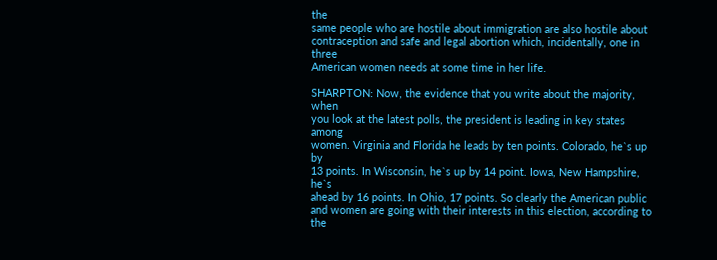the
same people who are hostile about immigration are also hostile about
contraception and safe and legal abortion which, incidentally, one in three
American women needs at some time in her life.

SHARPTON: Now, the evidence that you write about the majority, when
you look at the latest polls, the president is leading in key states among
women. Virginia and Florida he leads by ten points. Colorado, he`s up by
13 points. In Wisconsin, he`s up by 14 point. Iowa, New Hampshire, he`s
ahead by 16 points. In Ohio, 17 points. So clearly the American public
and women are going with their interests in this election, according to the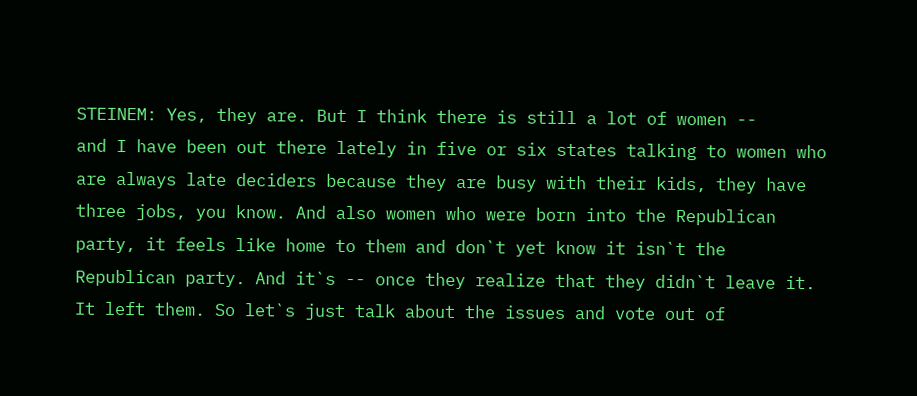STEINEM: Yes, they are. But I think there is still a lot of women --
and I have been out there lately in five or six states talking to women who
are always late deciders because they are busy with their kids, they have
three jobs, you know. And also women who were born into the Republican
party, it feels like home to them and don`t yet know it isn`t the
Republican party. And it`s -- once they realize that they didn`t leave it.
It left them. So let`s just talk about the issues and vote out of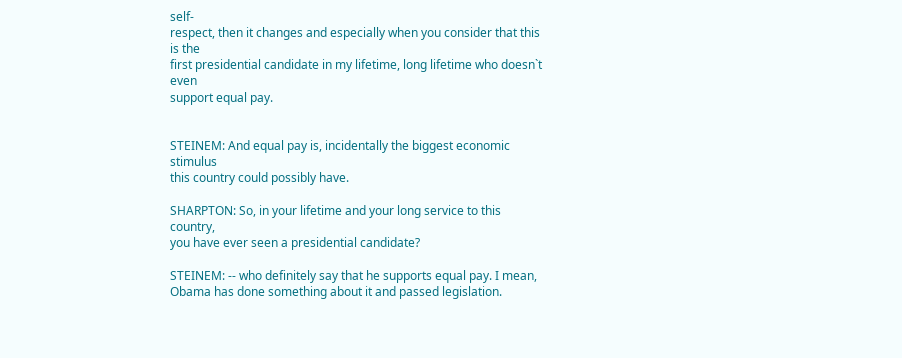self-
respect, then it changes and especially when you consider that this is the
first presidential candidate in my lifetime, long lifetime who doesn`t even
support equal pay.


STEINEM: And equal pay is, incidentally the biggest economic stimulus
this country could possibly have.

SHARPTON: So, in your lifetime and your long service to this country,
you have ever seen a presidential candidate?

STEINEM: -- who definitely say that he supports equal pay. I mean,
Obama has done something about it and passed legislation.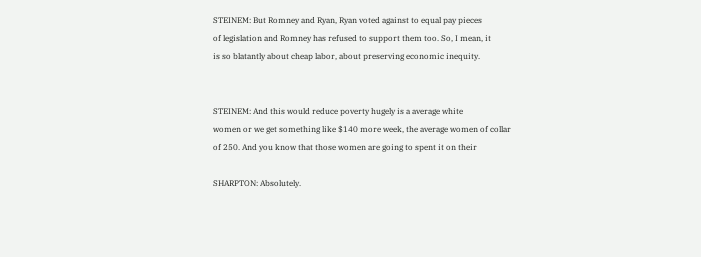STEINEM: But Romney and Ryan, Ryan voted against to equal pay pieces
of legislation and Romney has refused to support them too. So, I mean, it
is so blatantly about cheap labor, about preserving economic inequity.


STEINEM: And this would reduce poverty hugely is a average white
women or we get something like $140 more week, the average women of collar
of 250. And you know that those women are going to spent it on their

SHARPTON: Absolutely.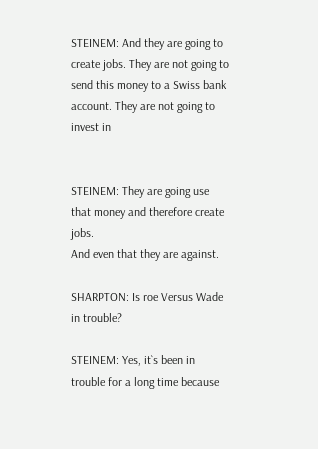STEINEM: And they are going to create jobs. They are not going to
send this money to a Swiss bank account. They are not going to invest in


STEINEM: They are going use that money and therefore create jobs.
And even that they are against.

SHARPTON: Is roe Versus Wade in trouble?

STEINEM: Yes, it`s been in trouble for a long time because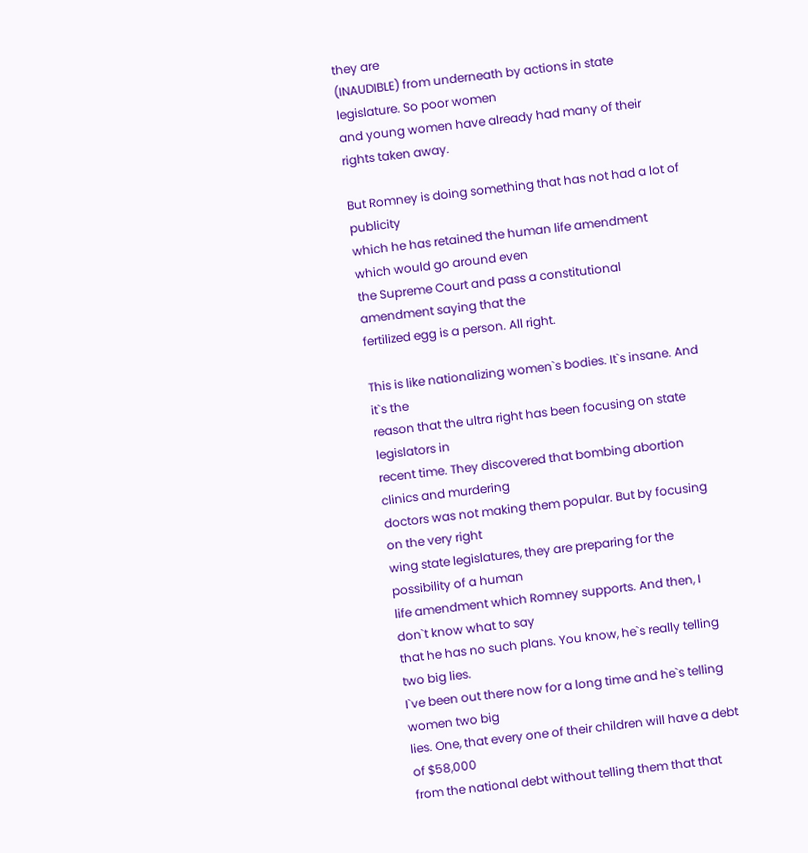they are
(INAUDIBLE) from underneath by actions in state legislature. So poor women
and young women have already had many of their rights taken away.

But Romney is doing something that has not had a lot of publicity
which he has retained the human life amendment which would go around even
the Supreme Court and pass a constitutional amendment saying that the
fertilized egg is a person. All right.

This is like nationalizing women`s bodies. It`s insane. And it`s the
reason that the ultra right has been focusing on state legislators in
recent time. They discovered that bombing abortion clinics and murdering
doctors was not making them popular. But by focusing on the very right
wing state legislatures, they are preparing for the possibility of a human
life amendment which Romney supports. And then, I don`t know what to say
that he has no such plans. You know, he`s really telling two big lies.
I`ve been out there now for a long time and he`s telling women two big
lies. One, that every one of their children will have a debt of $58,000
from the national debt without telling them that that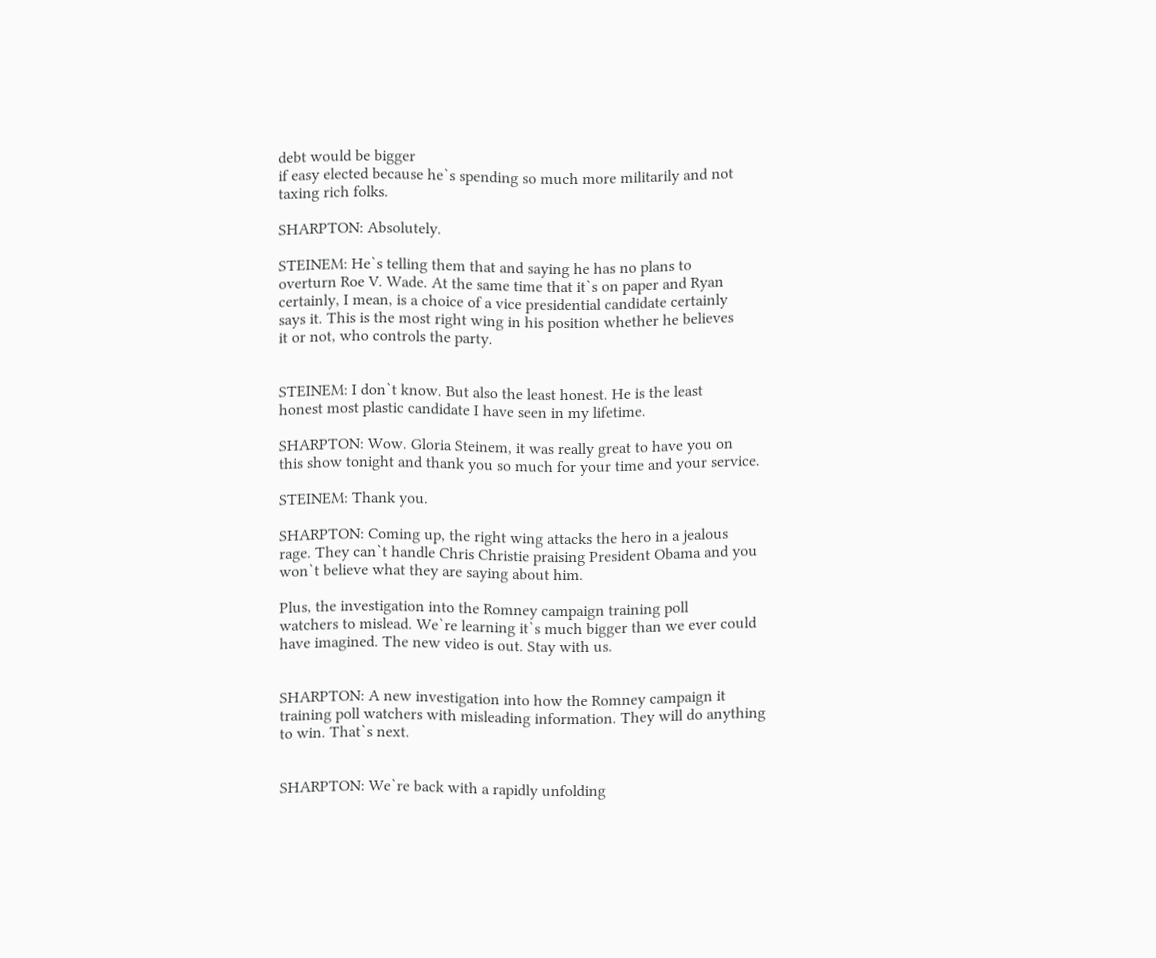debt would be bigger
if easy elected because he`s spending so much more militarily and not
taxing rich folks.

SHARPTON: Absolutely.

STEINEM: He`s telling them that and saying he has no plans to
overturn Roe V. Wade. At the same time that it`s on paper and Ryan
certainly, I mean, is a choice of a vice presidential candidate certainly
says it. This is the most right wing in his position whether he believes
it or not, who controls the party.


STEINEM: I don`t know. But also the least honest. He is the least
honest most plastic candidate I have seen in my lifetime.

SHARPTON: Wow. Gloria Steinem, it was really great to have you on
this show tonight and thank you so much for your time and your service.

STEINEM: Thank you.

SHARPTON: Coming up, the right wing attacks the hero in a jealous
rage. They can`t handle Chris Christie praising President Obama and you
won`t believe what they are saying about him.

Plus, the investigation into the Romney campaign training poll
watchers to mislead. We`re learning it`s much bigger than we ever could
have imagined. The new video is out. Stay with us.


SHARPTON: A new investigation into how the Romney campaign it
training poll watchers with misleading information. They will do anything
to win. That`s next.


SHARPTON: We`re back with a rapidly unfolding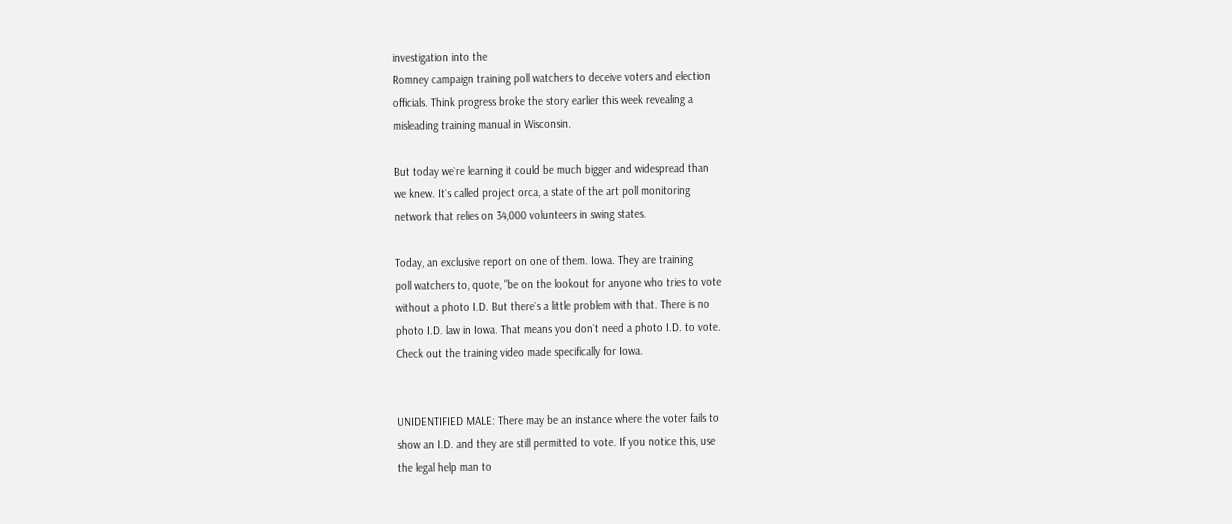investigation into the
Romney campaign training poll watchers to deceive voters and election
officials. Think progress broke the story earlier this week revealing a
misleading training manual in Wisconsin.

But today we`re learning it could be much bigger and widespread than
we knew. It`s called project orca, a state of the art poll monitoring
network that relies on 34,000 volunteers in swing states.

Today, an exclusive report on one of them. Iowa. They are training
poll watchers to, quote, "be on the lookout for anyone who tries to vote
without a photo I.D. But there`s a little problem with that. There is no
photo I.D. law in Iowa. That means you don`t need a photo I.D. to vote.
Check out the training video made specifically for Iowa.


UNIDENTIFIED MALE: There may be an instance where the voter fails to
show an I.D. and they are still permitted to vote. If you notice this, use
the legal help man to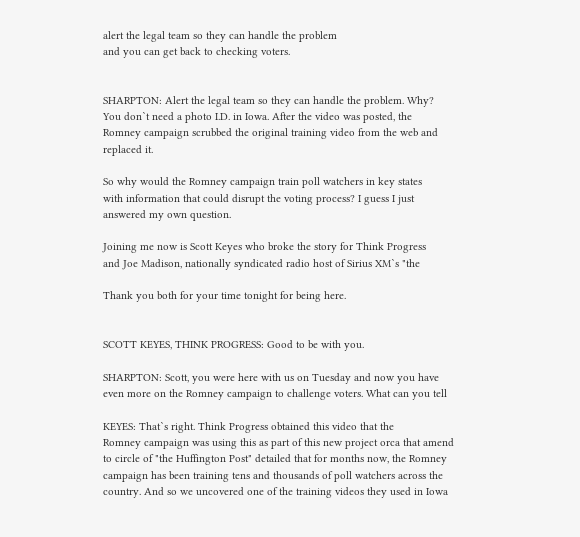alert the legal team so they can handle the problem
and you can get back to checking voters.


SHARPTON: Alert the legal team so they can handle the problem. Why?
You don`t need a photo I.D. in Iowa. After the video was posted, the
Romney campaign scrubbed the original training video from the web and
replaced it.

So why would the Romney campaign train poll watchers in key states
with information that could disrupt the voting process? I guess I just
answered my own question.

Joining me now is Scott Keyes who broke the story for Think Progress
and Joe Madison, nationally syndicated radio host of Sirius XM`s "the

Thank you both for your time tonight for being here.


SCOTT KEYES, THINK PROGRESS: Good to be with you.

SHARPTON: Scott, you were here with us on Tuesday and now you have
even more on the Romney campaign to challenge voters. What can you tell

KEYES: That`s right. Think Progress obtained this video that the
Romney campaign was using this as part of this new project orca that amend
to circle of "the Huffington Post" detailed that for months now, the Romney
campaign has been training tens and thousands of poll watchers across the
country. And so we uncovered one of the training videos they used in Iowa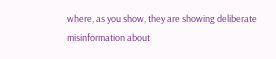where, as you show, they are showing deliberate misinformation about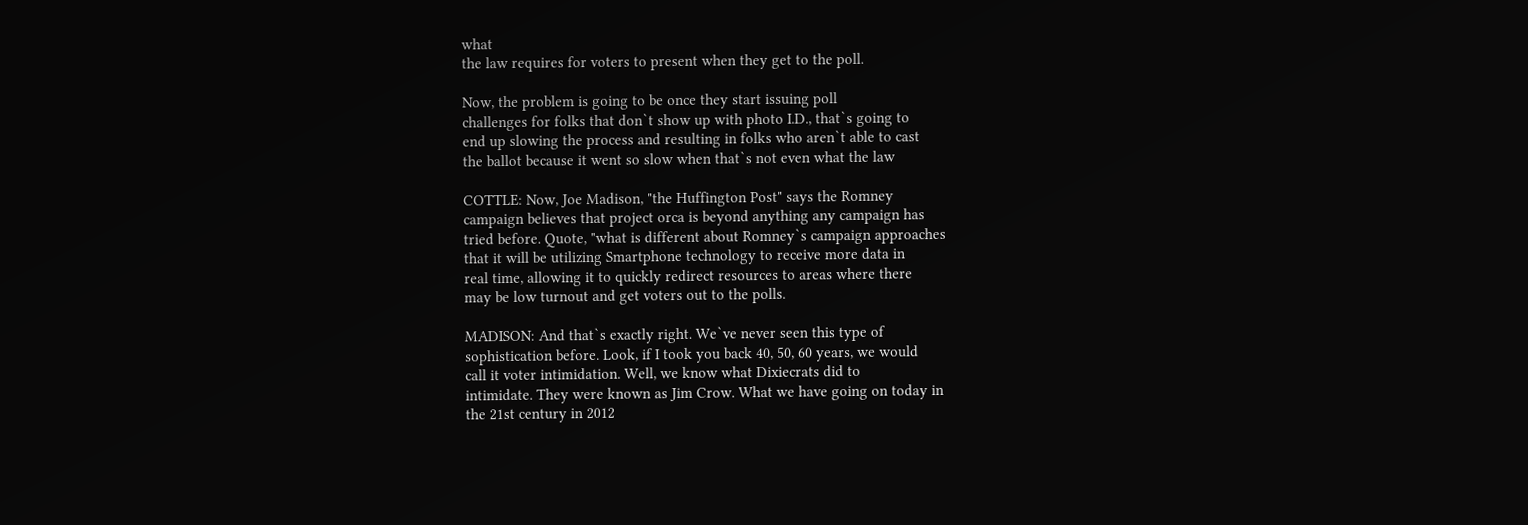what
the law requires for voters to present when they get to the poll.

Now, the problem is going to be once they start issuing poll
challenges for folks that don`t show up with photo I.D., that`s going to
end up slowing the process and resulting in folks who aren`t able to cast
the ballot because it went so slow when that`s not even what the law

COTTLE: Now, Joe Madison, "the Huffington Post" says the Romney
campaign believes that project orca is beyond anything any campaign has
tried before. Quote, "what is different about Romney`s campaign approaches
that it will be utilizing Smartphone technology to receive more data in
real time, allowing it to quickly redirect resources to areas where there
may be low turnout and get voters out to the polls.

MADISON: And that`s exactly right. We`ve never seen this type of
sophistication before. Look, if I took you back 40, 50, 60 years, we would
call it voter intimidation. Well, we know what Dixiecrats did to
intimidate. They were known as Jim Crow. What we have going on today in
the 21st century in 2012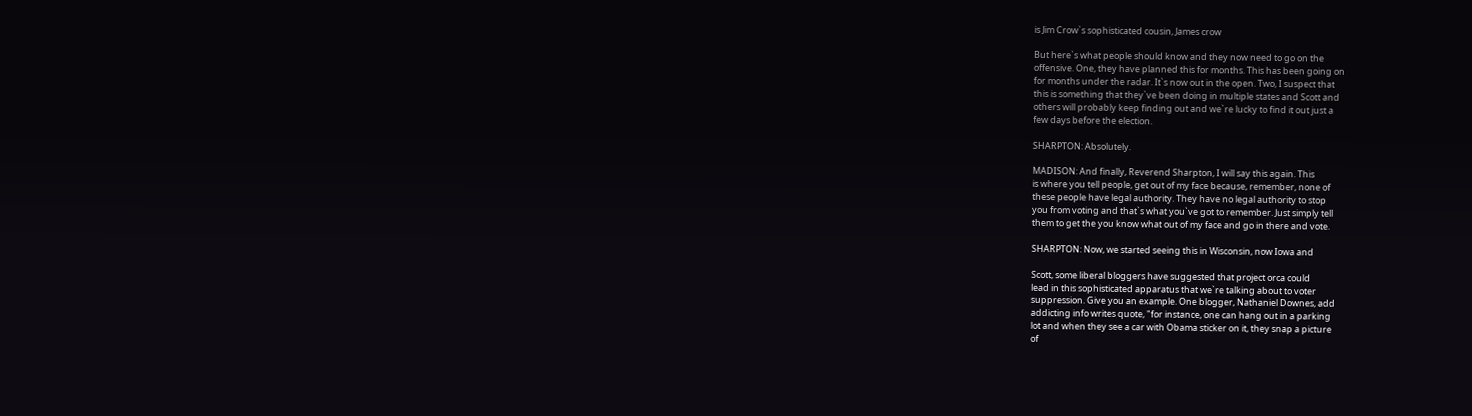is Jim Crow`s sophisticated cousin, James crow

But here`s what people should know and they now need to go on the
offensive. One, they have planned this for months. This has been going on
for months under the radar. It`s now out in the open. Two, I suspect that
this is something that they`ve been doing in multiple states and Scott and
others will probably keep finding out and we`re lucky to find it out just a
few days before the election.

SHARPTON: Absolutely.

MADISON: And finally, Reverend Sharpton, I will say this again. This
is where you tell people, get out of my face because, remember, none of
these people have legal authority. They have no legal authority to stop
you from voting and that`s what you`ve got to remember. Just simply tell
them to get the you know what out of my face and go in there and vote.

SHARPTON: Now, we started seeing this in Wisconsin, now Iowa and

Scott, some liberal bloggers have suggested that project orca could
lead in this sophisticated apparatus that we`re talking about to voter
suppression. Give you an example. One blogger, Nathaniel Downes, add
addicting info writes quote, "for instance, one can hang out in a parking
lot and when they see a car with Obama sticker on it, they snap a picture
of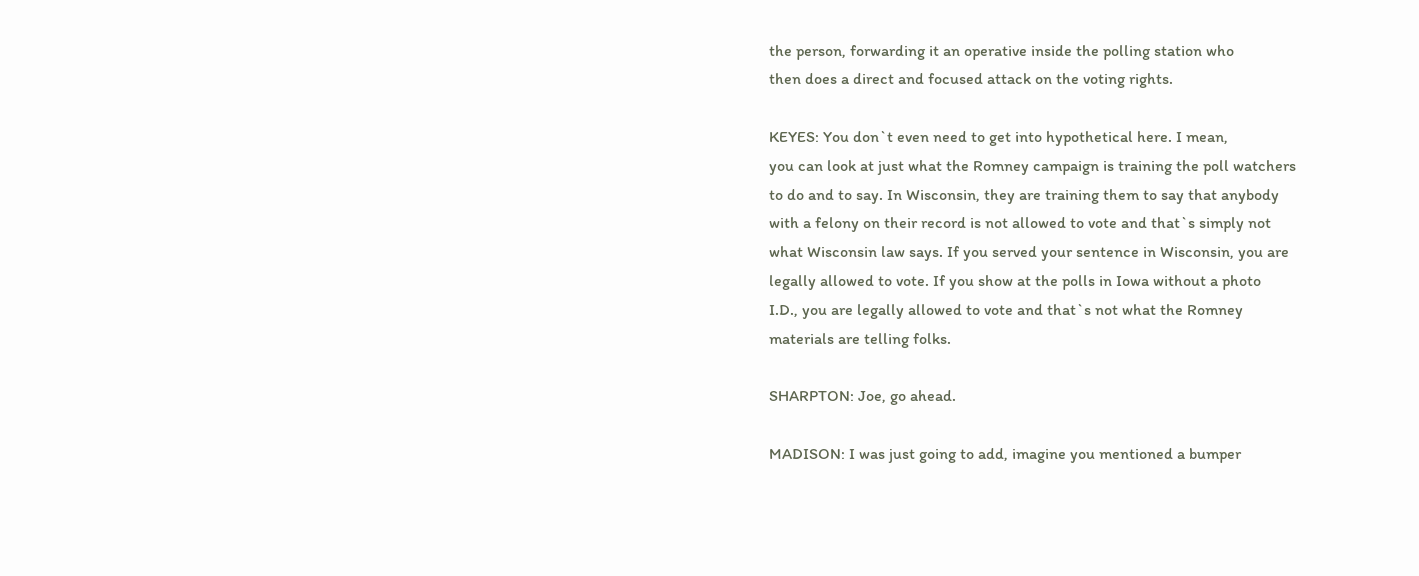the person, forwarding it an operative inside the polling station who
then does a direct and focused attack on the voting rights.

KEYES: You don`t even need to get into hypothetical here. I mean,
you can look at just what the Romney campaign is training the poll watchers
to do and to say. In Wisconsin, they are training them to say that anybody
with a felony on their record is not allowed to vote and that`s simply not
what Wisconsin law says. If you served your sentence in Wisconsin, you are
legally allowed to vote. If you show at the polls in Iowa without a photo
I.D., you are legally allowed to vote and that`s not what the Romney
materials are telling folks.

SHARPTON: Joe, go ahead.

MADISON: I was just going to add, imagine you mentioned a bumper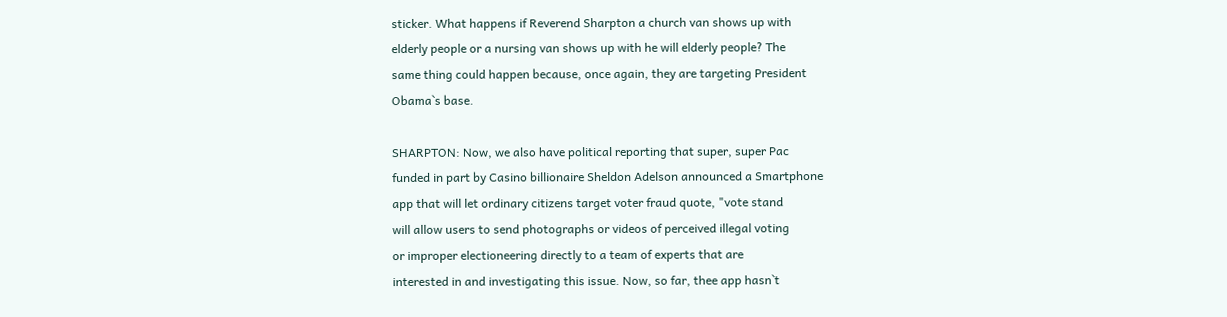sticker. What happens if Reverend Sharpton a church van shows up with
elderly people or a nursing van shows up with he will elderly people? The
same thing could happen because, once again, they are targeting President
Obama`s base.

SHARPTON: Now, we also have political reporting that super, super Pac
funded in part by Casino billionaire Sheldon Adelson announced a Smartphone
app that will let ordinary citizens target voter fraud quote, "vote stand
will allow users to send photographs or videos of perceived illegal voting
or improper electioneering directly to a team of experts that are
interested in and investigating this issue. Now, so far, thee app hasn`t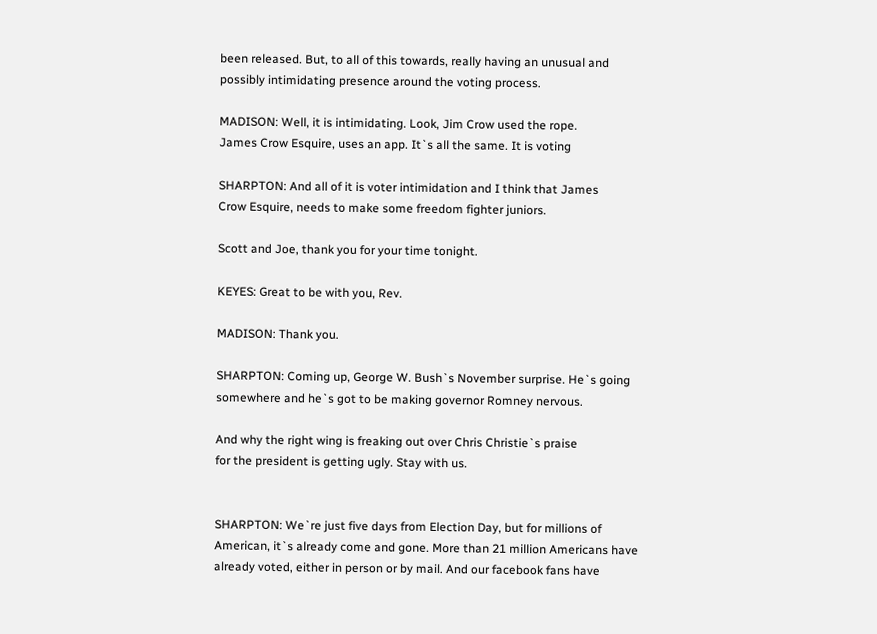been released. But, to all of this towards, really having an unusual and
possibly intimidating presence around the voting process.

MADISON: Well, it is intimidating. Look, Jim Crow used the rope.
James Crow Esquire, uses an app. It`s all the same. It is voting

SHARPTON: And all of it is voter intimidation and I think that James
Crow Esquire, needs to make some freedom fighter juniors.

Scott and Joe, thank you for your time tonight.

KEYES: Great to be with you, Rev.

MADISON: Thank you.

SHARPTON: Coming up, George W. Bush`s November surprise. He`s going
somewhere and he`s got to be making governor Romney nervous.

And why the right wing is freaking out over Chris Christie`s praise
for the president is getting ugly. Stay with us.


SHARPTON: We`re just five days from Election Day, but for millions of
American, it`s already come and gone. More than 21 million Americans have
already voted, either in person or by mail. And our facebook fans have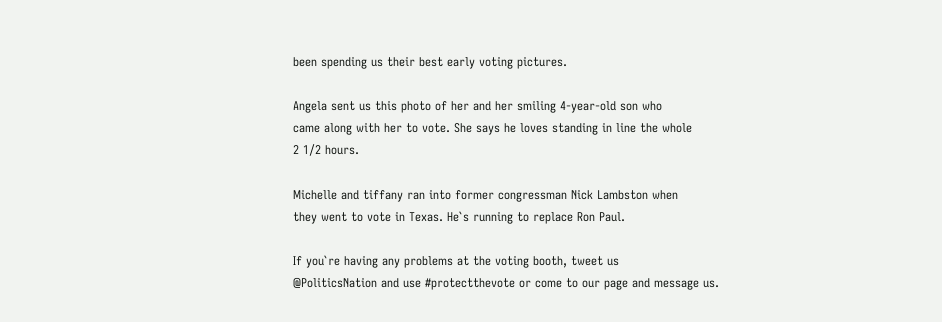been spending us their best early voting pictures.

Angela sent us this photo of her and her smiling 4-year-old son who
came along with her to vote. She says he loves standing in line the whole
2 1/2 hours.

Michelle and tiffany ran into former congressman Nick Lambston when
they went to vote in Texas. He`s running to replace Ron Paul.

If you`re having any problems at the voting booth, tweet us
@PoliticsNation and use #protectthevote or come to our page and message us.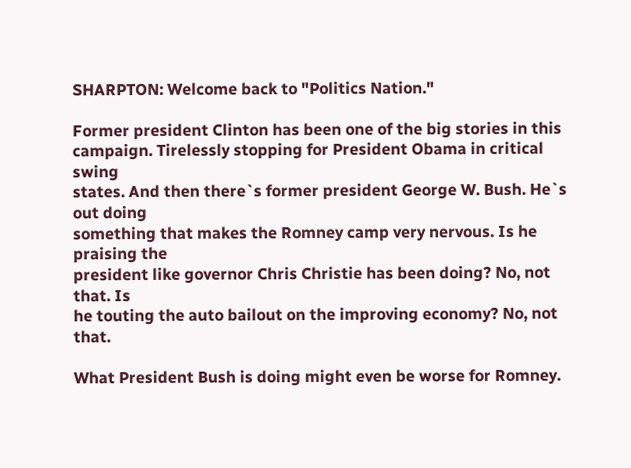SHARPTON: Welcome back to "Politics Nation."

Former president Clinton has been one of the big stories in this
campaign. Tirelessly stopping for President Obama in critical swing
states. And then there`s former president George W. Bush. He`s out doing
something that makes the Romney camp very nervous. Is he praising the
president like governor Chris Christie has been doing? No, not that. Is
he touting the auto bailout on the improving economy? No, not that.

What President Bush is doing might even be worse for Romney.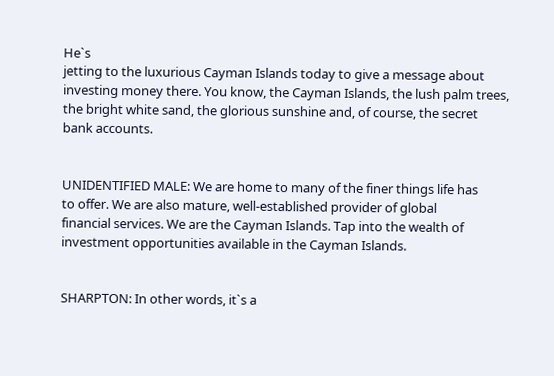He`s
jetting to the luxurious Cayman Islands today to give a message about
investing money there. You know, the Cayman Islands, the lush palm trees,
the bright white sand, the glorious sunshine and, of course, the secret
bank accounts.


UNIDENTIFIED MALE: We are home to many of the finer things life has
to offer. We are also mature, well-established provider of global
financial services. We are the Cayman Islands. Tap into the wealth of
investment opportunities available in the Cayman Islands.


SHARPTON: In other words, it`s a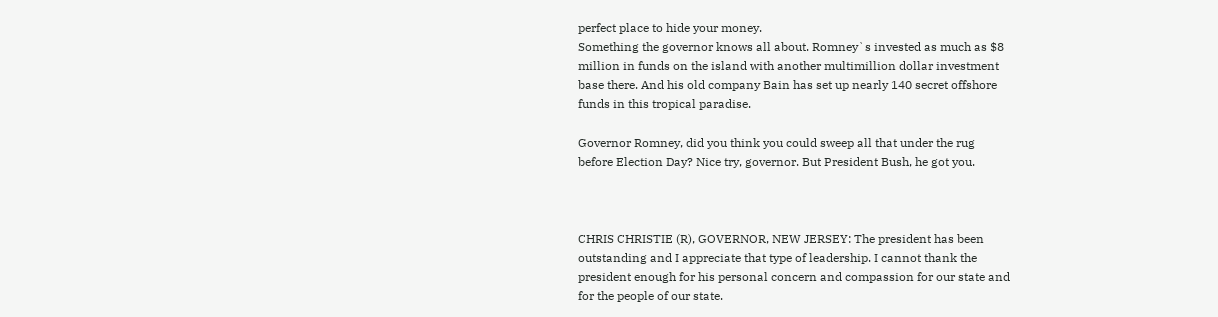perfect place to hide your money.
Something the governor knows all about. Romney`s invested as much as $8
million in funds on the island with another multimillion dollar investment
base there. And his old company Bain has set up nearly 140 secret offshore
funds in this tropical paradise.

Governor Romney, did you think you could sweep all that under the rug
before Election Day? Nice try, governor. But President Bush, he got you.



CHRIS CHRISTIE (R), GOVERNOR, NEW JERSEY: The president has been
outstanding and I appreciate that type of leadership. I cannot thank the
president enough for his personal concern and compassion for our state and
for the people of our state.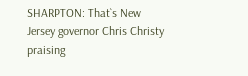SHARPTON: That`s New Jersey governor Chris Christy praising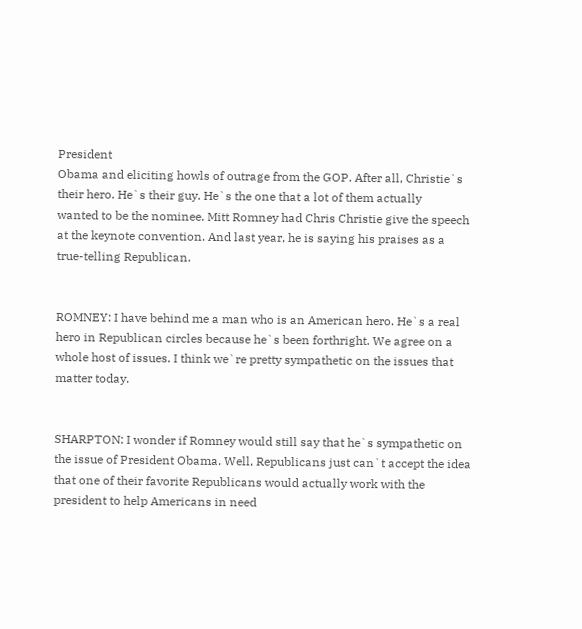President
Obama and eliciting howls of outrage from the GOP. After all, Christie`s
their hero. He`s their guy. He`s the one that a lot of them actually
wanted to be the nominee. Mitt Romney had Chris Christie give the speech
at the keynote convention. And last year, he is saying his praises as a
true-telling Republican.


ROMNEY: I have behind me a man who is an American hero. He`s a real
hero in Republican circles because he`s been forthright. We agree on a
whole host of issues. I think we`re pretty sympathetic on the issues that
matter today.


SHARPTON: I wonder if Romney would still say that he`s sympathetic on
the issue of President Obama. Well, Republicans just can`t accept the idea
that one of their favorite Republicans would actually work with the
president to help Americans in need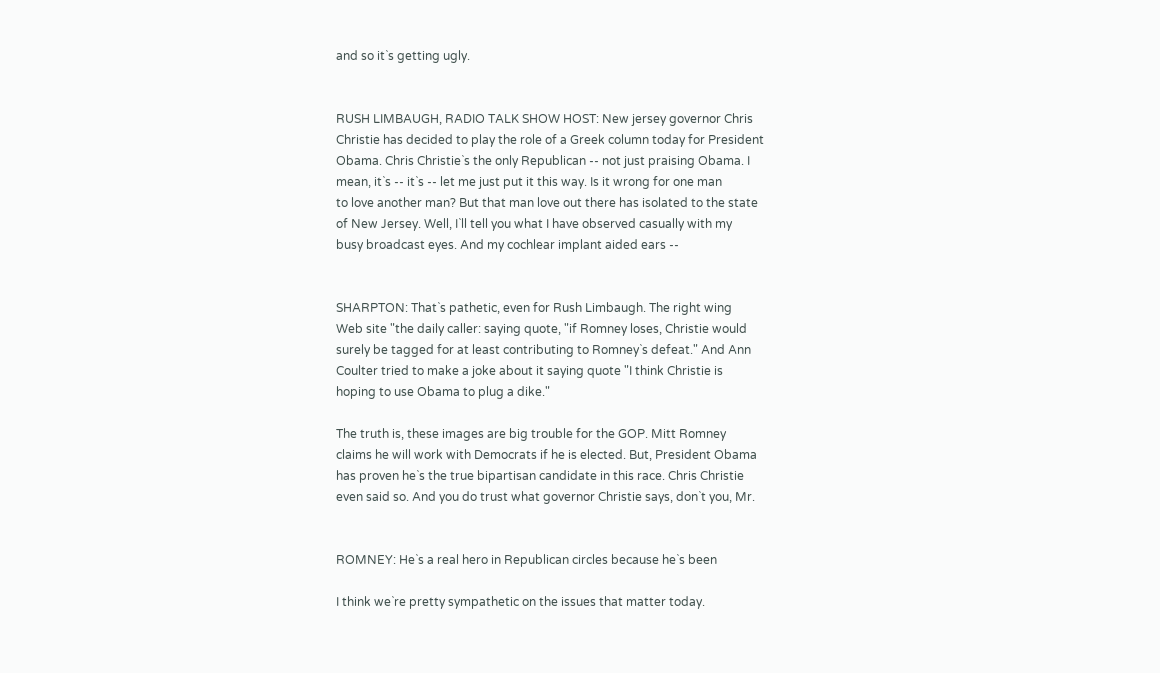and so it`s getting ugly.


RUSH LIMBAUGH, RADIO TALK SHOW HOST: New jersey governor Chris
Christie has decided to play the role of a Greek column today for President
Obama. Chris Christie`s the only Republican -- not just praising Obama. I
mean, it`s -- it`s -- let me just put it this way. Is it wrong for one man
to love another man? But that man love out there has isolated to the state
of New Jersey. Well, I`ll tell you what I have observed casually with my
busy broadcast eyes. And my cochlear implant aided ears --


SHARPTON: That`s pathetic, even for Rush Limbaugh. The right wing
Web site "the daily caller: saying quote, "if Romney loses, Christie would
surely be tagged for at least contributing to Romney`s defeat." And Ann
Coulter tried to make a joke about it saying quote "I think Christie is
hoping to use Obama to plug a dike."

The truth is, these images are big trouble for the GOP. Mitt Romney
claims he will work with Democrats if he is elected. But, President Obama
has proven he`s the true bipartisan candidate in this race. Chris Christie
even said so. And you do trust what governor Christie says, don`t you, Mr.


ROMNEY: He`s a real hero in Republican circles because he`s been

I think we`re pretty sympathetic on the issues that matter today.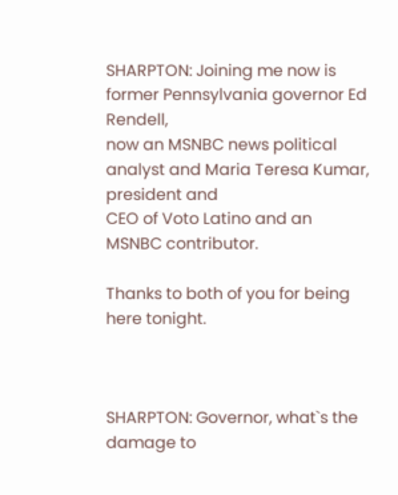SHARPTON: Joining me now is former Pennsylvania governor Ed Rendell,
now an MSNBC news political analyst and Maria Teresa Kumar, president and
CEO of Voto Latino and an MSNBC contributor.

Thanks to both of you for being here tonight.



SHARPTON: Governor, what`s the damage to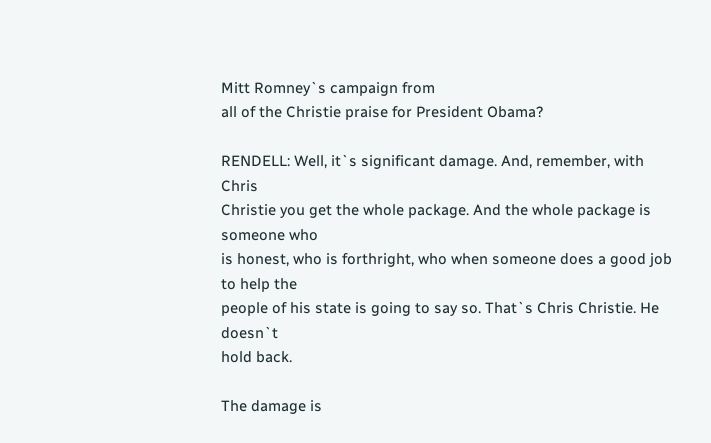Mitt Romney`s campaign from
all of the Christie praise for President Obama?

RENDELL: Well, it`s significant damage. And, remember, with Chris
Christie you get the whole package. And the whole package is someone who
is honest, who is forthright, who when someone does a good job to help the
people of his state is going to say so. That`s Chris Christie. He doesn`t
hold back.

The damage is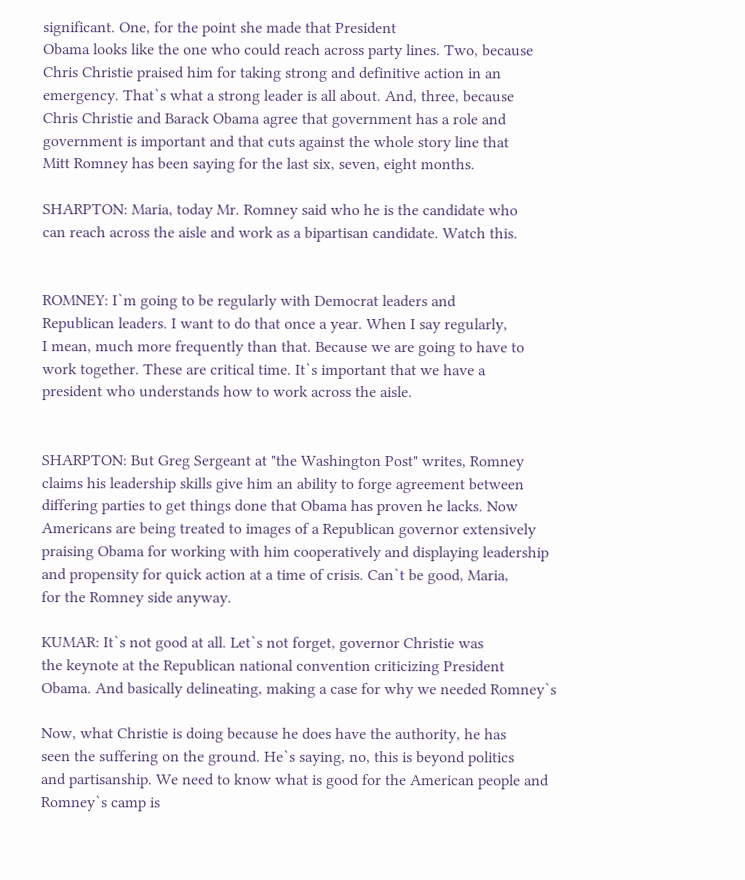significant. One, for the point she made that President
Obama looks like the one who could reach across party lines. Two, because
Chris Christie praised him for taking strong and definitive action in an
emergency. That`s what a strong leader is all about. And, three, because
Chris Christie and Barack Obama agree that government has a role and
government is important and that cuts against the whole story line that
Mitt Romney has been saying for the last six, seven, eight months.

SHARPTON: Maria, today Mr. Romney said who he is the candidate who
can reach across the aisle and work as a bipartisan candidate. Watch this.


ROMNEY: I`m going to be regularly with Democrat leaders and
Republican leaders. I want to do that once a year. When I say regularly,
I mean, much more frequently than that. Because we are going to have to
work together. These are critical time. It`s important that we have a
president who understands how to work across the aisle.


SHARPTON: But Greg Sergeant at "the Washington Post" writes, Romney
claims his leadership skills give him an ability to forge agreement between
differing parties to get things done that Obama has proven he lacks. Now
Americans are being treated to images of a Republican governor extensively
praising Obama for working with him cooperatively and displaying leadership
and propensity for quick action at a time of crisis. Can`t be good, Maria,
for the Romney side anyway.

KUMAR: It`s not good at all. Let`s not forget, governor Christie was
the keynote at the Republican national convention criticizing President
Obama. And basically delineating, making a case for why we needed Romney`s

Now, what Christie is doing because he does have the authority, he has
seen the suffering on the ground. He`s saying, no, this is beyond politics
and partisanship. We need to know what is good for the American people and
Romney`s camp is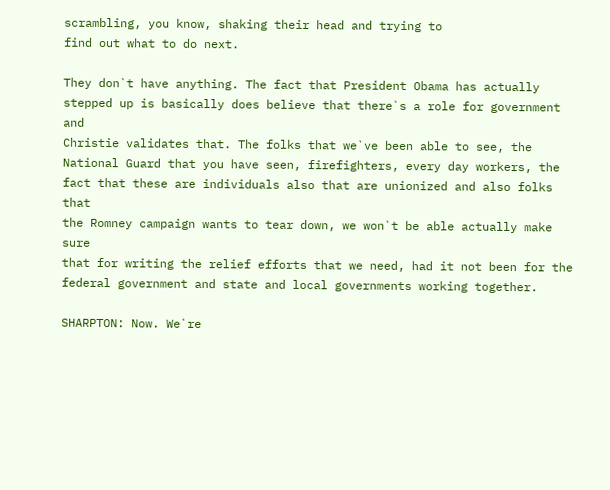scrambling, you know, shaking their head and trying to
find out what to do next.

They don`t have anything. The fact that President Obama has actually
stepped up is basically does believe that there`s a role for government and
Christie validates that. The folks that we`ve been able to see, the
National Guard that you have seen, firefighters, every day workers, the
fact that these are individuals also that are unionized and also folks that
the Romney campaign wants to tear down, we won`t be able actually make sure
that for writing the relief efforts that we need, had it not been for the
federal government and state and local governments working together.

SHARPTON: Now. We`re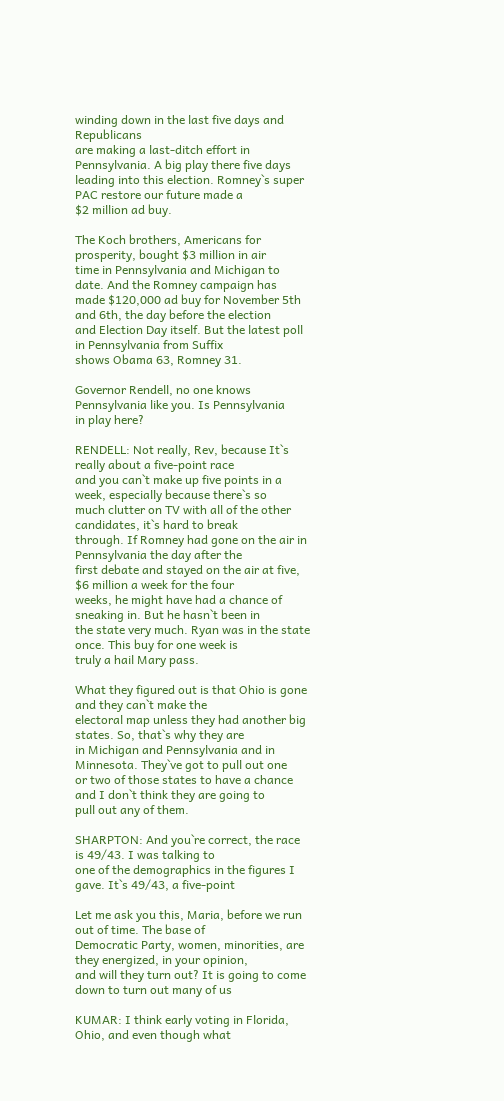winding down in the last five days and Republicans
are making a last-ditch effort in Pennsylvania. A big play there five days
leading into this election. Romney`s super PAC restore our future made a
$2 million ad buy.

The Koch brothers, Americans for prosperity, bought $3 million in air
time in Pennsylvania and Michigan to date. And the Romney campaign has
made $120,000 ad buy for November 5th and 6th, the day before the election
and Election Day itself. But the latest poll in Pennsylvania from Suffix
shows Obama 63, Romney 31.

Governor Rendell, no one knows Pennsylvania like you. Is Pennsylvania
in play here?

RENDELL: Not really, Rev, because It`s really about a five-point race
and you can`t make up five points in a week, especially because there`s so
much clutter on TV with all of the other candidates, it`s hard to break
through. If Romney had gone on the air in Pennsylvania the day after the
first debate and stayed on the air at five, $6 million a week for the four
weeks, he might have had a chance of sneaking in. But he hasn`t been in
the state very much. Ryan was in the state once. This buy for one week is
truly a hail Mary pass.

What they figured out is that Ohio is gone and they can`t make the
electoral map unless they had another big states. So, that`s why they are
in Michigan and Pennsylvania and in Minnesota. They`ve got to pull out one
or two of those states to have a chance and I don`t think they are going to
pull out any of them.

SHARPTON: And you`re correct, the race is 49/43. I was talking to
one of the demographics in the figures I gave. It`s 49/43, a five-point

Let me ask you this, Maria, before we run out of time. The base of
Democratic Party, women, minorities, are they energized, in your opinion,
and will they turn out? It is going to come down to turn out many of us

KUMAR: I think early voting in Florida, Ohio, and even though what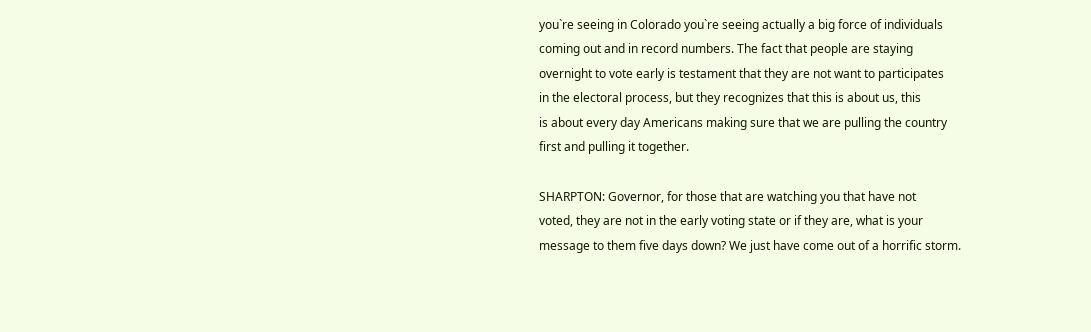you`re seeing in Colorado you`re seeing actually a big force of individuals
coming out and in record numbers. The fact that people are staying
overnight to vote early is testament that they are not want to participates
in the electoral process, but they recognizes that this is about us, this
is about every day Americans making sure that we are pulling the country
first and pulling it together.

SHARPTON: Governor, for those that are watching you that have not
voted, they are not in the early voting state or if they are, what is your
message to them five days down? We just have come out of a horrific storm.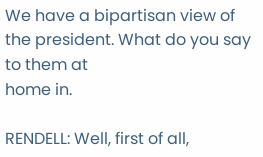We have a bipartisan view of the president. What do you say to them at
home in.

RENDELL: Well, first of all,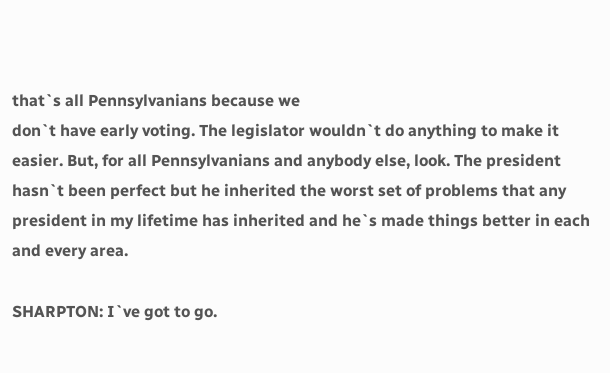that`s all Pennsylvanians because we
don`t have early voting. The legislator wouldn`t do anything to make it
easier. But, for all Pennsylvanians and anybody else, look. The president
hasn`t been perfect but he inherited the worst set of problems that any
president in my lifetime has inherited and he`s made things better in each
and every area.

SHARPTON: I`ve got to go.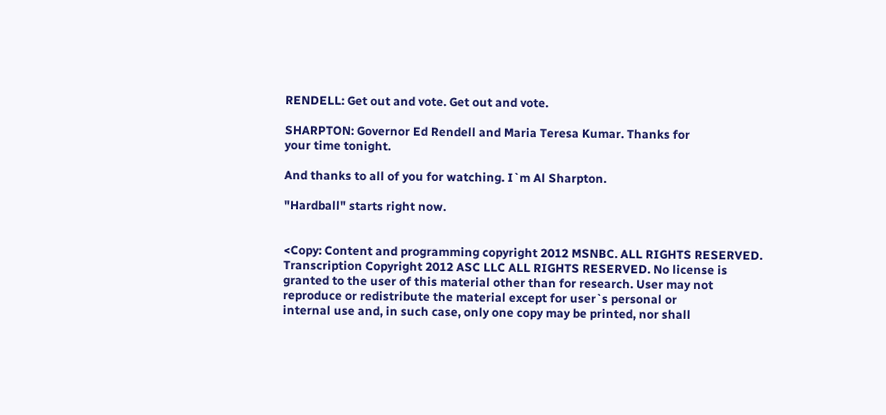RENDELL: Get out and vote. Get out and vote.

SHARPTON: Governor Ed Rendell and Maria Teresa Kumar. Thanks for
your time tonight.

And thanks to all of you for watching. I`m Al Sharpton.

"Hardball" starts right now.


<Copy: Content and programming copyright 2012 MSNBC. ALL RIGHTS RESERVED.
Transcription Copyright 2012 ASC LLC ALL RIGHTS RESERVED. No license is
granted to the user of this material other than for research. User may not
reproduce or redistribute the material except for user`s personal or
internal use and, in such case, only one copy may be printed, nor shall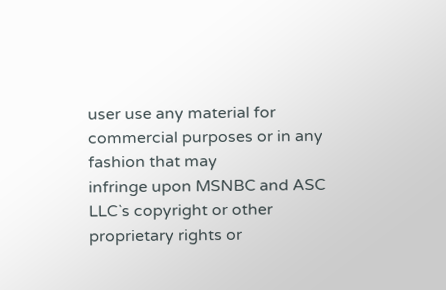user use any material for commercial purposes or in any fashion that may
infringe upon MSNBC and ASC LLC`s copyright or other proprietary rights or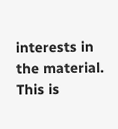interests in the material. This is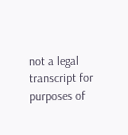not a legal transcript for purposes of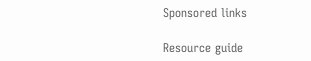Sponsored links

Resource guide